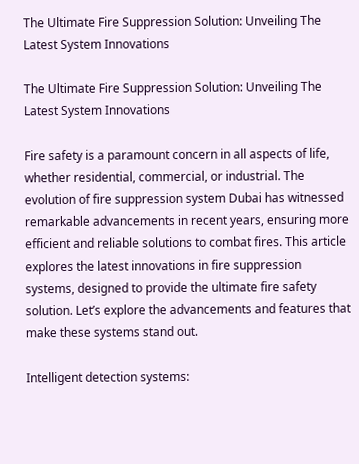The Ultimate Fire Suppression Solution: Unveiling The Latest System Innovations

The Ultimate Fire Suppression Solution: Unveiling The Latest System Innovations

Fire safety is a paramount concern in all aspects of life, whether residential, commercial, or industrial. The evolution of fire suppression system Dubai has witnessed remarkable advancements in recent years, ensuring more efficient and reliable solutions to combat fires. This article explores the latest innovations in fire suppression systems, designed to provide the ultimate fire safety solution. Let’s explore the advancements and features that make these systems stand out.

Intelligent detection systems: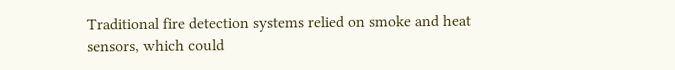Traditional fire detection systems relied on smoke and heat sensors, which could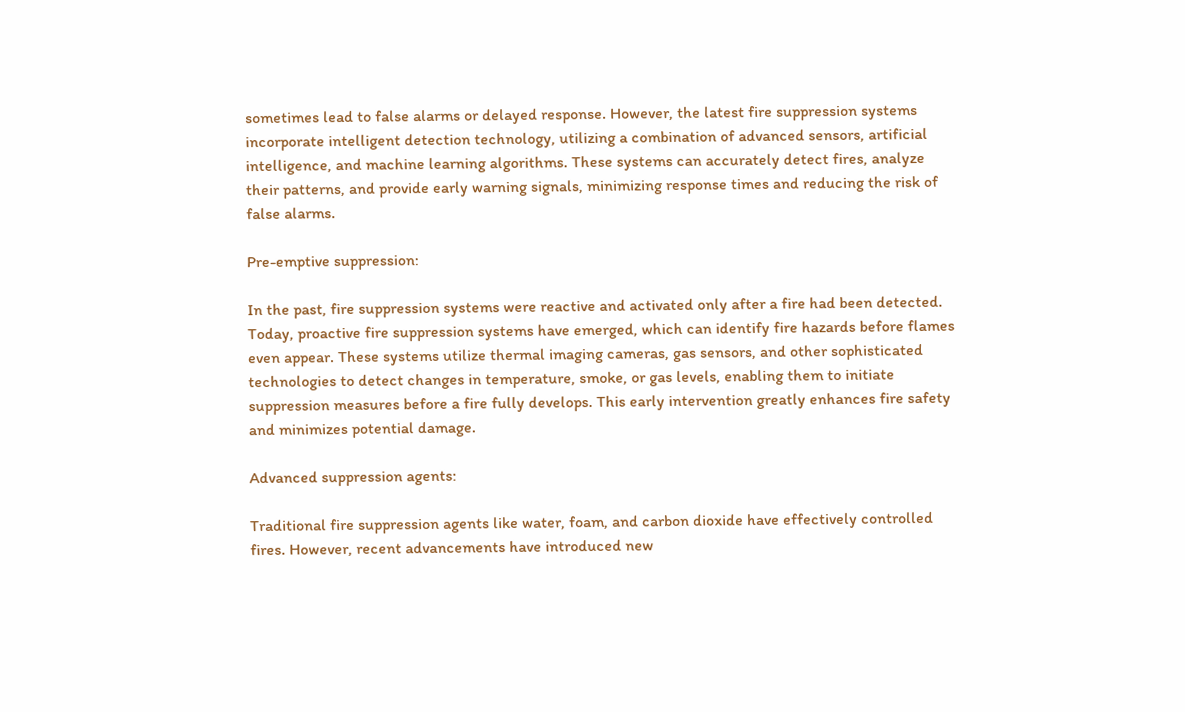sometimes lead to false alarms or delayed response. However, the latest fire suppression systems incorporate intelligent detection technology, utilizing a combination of advanced sensors, artificial intelligence, and machine learning algorithms. These systems can accurately detect fires, analyze their patterns, and provide early warning signals, minimizing response times and reducing the risk of false alarms.

Pre-emptive suppression:

In the past, fire suppression systems were reactive and activated only after a fire had been detected. Today, proactive fire suppression systems have emerged, which can identify fire hazards before flames even appear. These systems utilize thermal imaging cameras, gas sensors, and other sophisticated technologies to detect changes in temperature, smoke, or gas levels, enabling them to initiate suppression measures before a fire fully develops. This early intervention greatly enhances fire safety and minimizes potential damage.

Advanced suppression agents:

Traditional fire suppression agents like water, foam, and carbon dioxide have effectively controlled fires. However, recent advancements have introduced new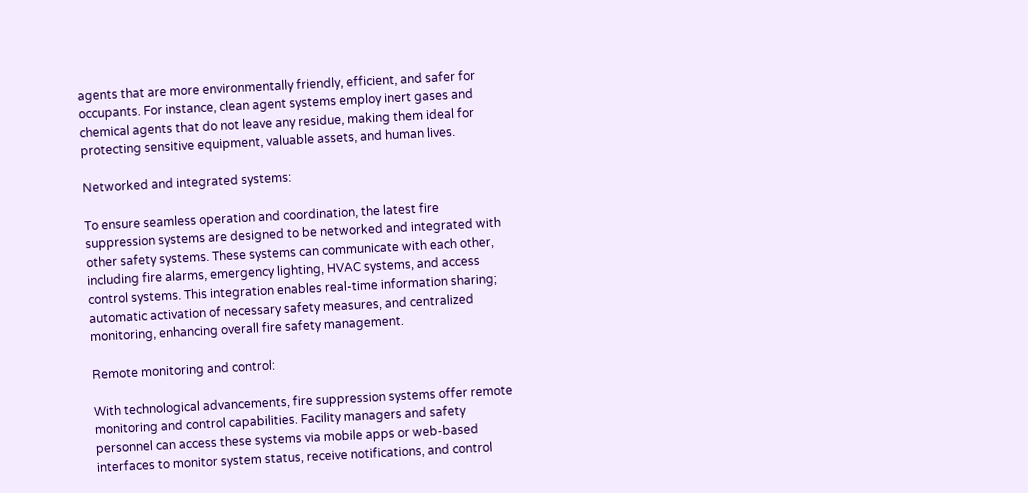agents that are more environmentally friendly, efficient, and safer for occupants. For instance, clean agent systems employ inert gases and chemical agents that do not leave any residue, making them ideal for protecting sensitive equipment, valuable assets, and human lives.

Networked and integrated systems:

To ensure seamless operation and coordination, the latest fire suppression systems are designed to be networked and integrated with other safety systems. These systems can communicate with each other, including fire alarms, emergency lighting, HVAC systems, and access control systems. This integration enables real-time information sharing; automatic activation of necessary safety measures, and centralized monitoring, enhancing overall fire safety management.

Remote monitoring and control:

With technological advancements, fire suppression systems offer remote monitoring and control capabilities. Facility managers and safety personnel can access these systems via mobile apps or web-based interfaces to monitor system status, receive notifications, and control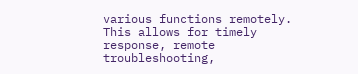various functions remotely. This allows for timely response, remote troubleshooting,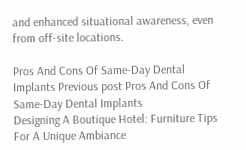and enhanced situational awareness, even from off-site locations.

Pros And Cons Of Same-Day Dental Implants Previous post Pros And Cons Of Same-Day Dental Implants
Designing A Boutique Hotel: Furniture Tips For A Unique Ambiance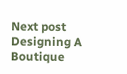Next post Designing A Boutique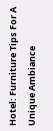Hotel: Furniture Tips For A Unique Ambiance